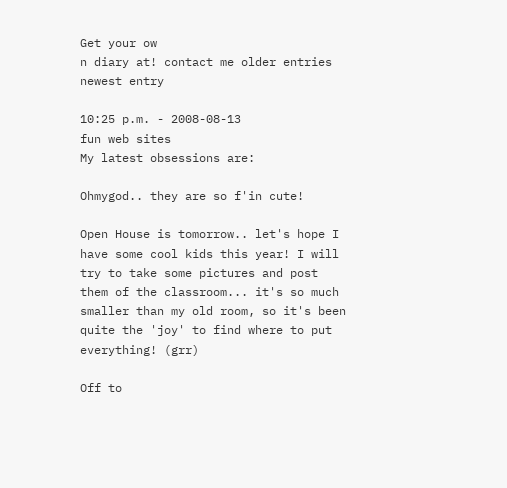Get your ow
n diary at! contact me older entries newest entry

10:25 p.m. - 2008-08-13
fun web sites
My latest obsessions are:

Ohmygod.. they are so f'in cute!

Open House is tomorrow.. let's hope I have some cool kids this year! I will try to take some pictures and post them of the classroom... it's so much smaller than my old room, so it's been quite the 'joy' to find where to put everything! (grr)

Off to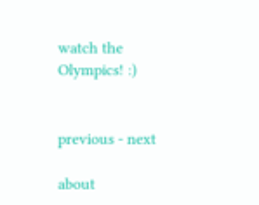watch the Olympics! :)


previous - next

about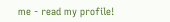me - read my profile!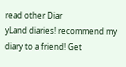read other Diar
yLand diaries! recommend my diary to a friend! Get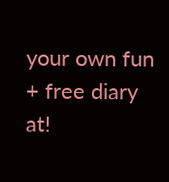your own fun + free diary at!